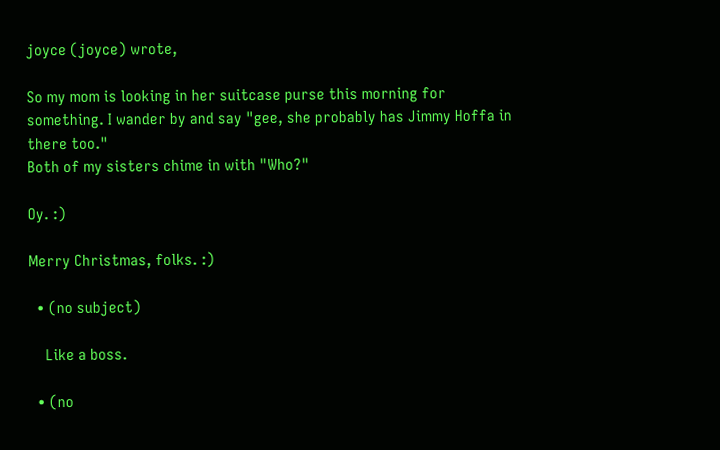joyce (joyce) wrote,

So my mom is looking in her suitcase purse this morning for something. I wander by and say "gee, she probably has Jimmy Hoffa in there too."
Both of my sisters chime in with "Who?"

Oy. :)

Merry Christmas, folks. :)

  • (no subject)

    Like a boss.

  • (no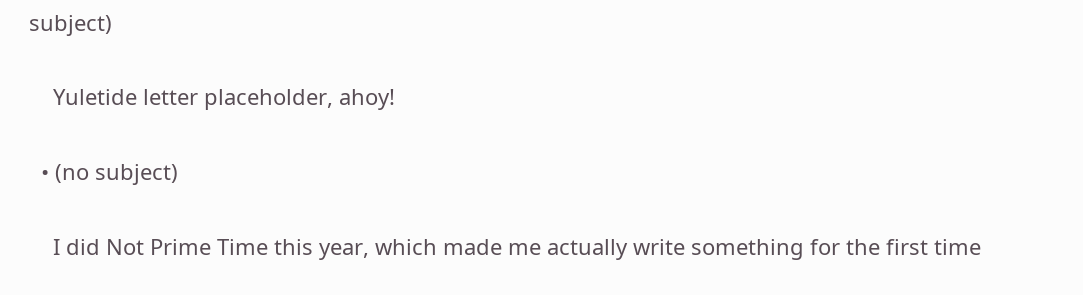subject)

    Yuletide letter placeholder, ahoy!

  • (no subject)

    I did Not Prime Time this year, which made me actually write something for the first time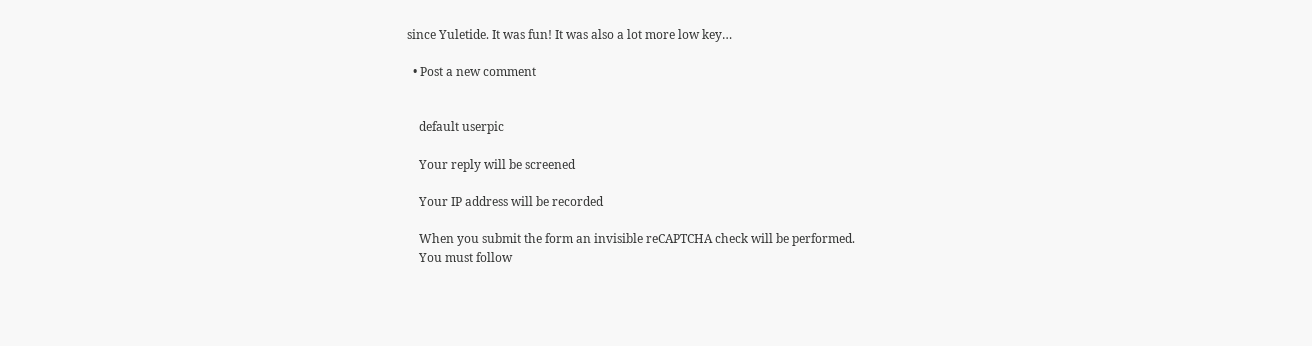since Yuletide. It was fun! It was also a lot more low key…

  • Post a new comment


    default userpic

    Your reply will be screened

    Your IP address will be recorded

    When you submit the form an invisible reCAPTCHA check will be performed.
    You must follow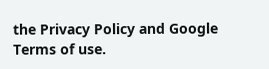the Privacy Policy and Google Terms of use.